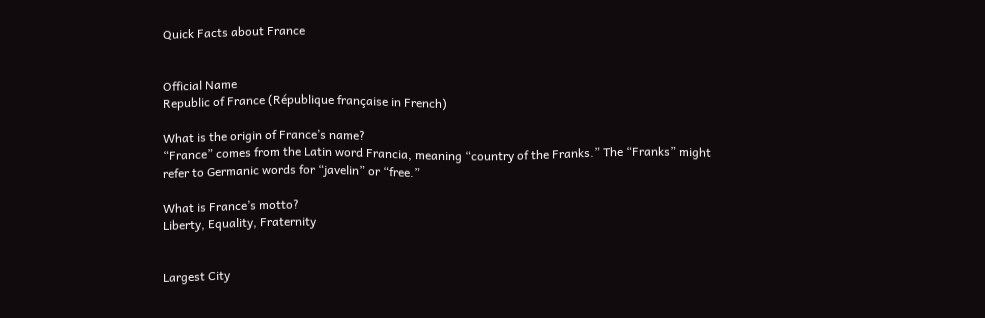Quick Facts about France


Official Name
Republic of France (République française in French)

What is the origin of France’s name?
“France” comes from the Latin word Francia, meaning “country of the Franks.” The “Franks” might refer to Germanic words for “javelin” or “free.”

What is France’s motto?
Liberty, Equality, Fraternity


Largest City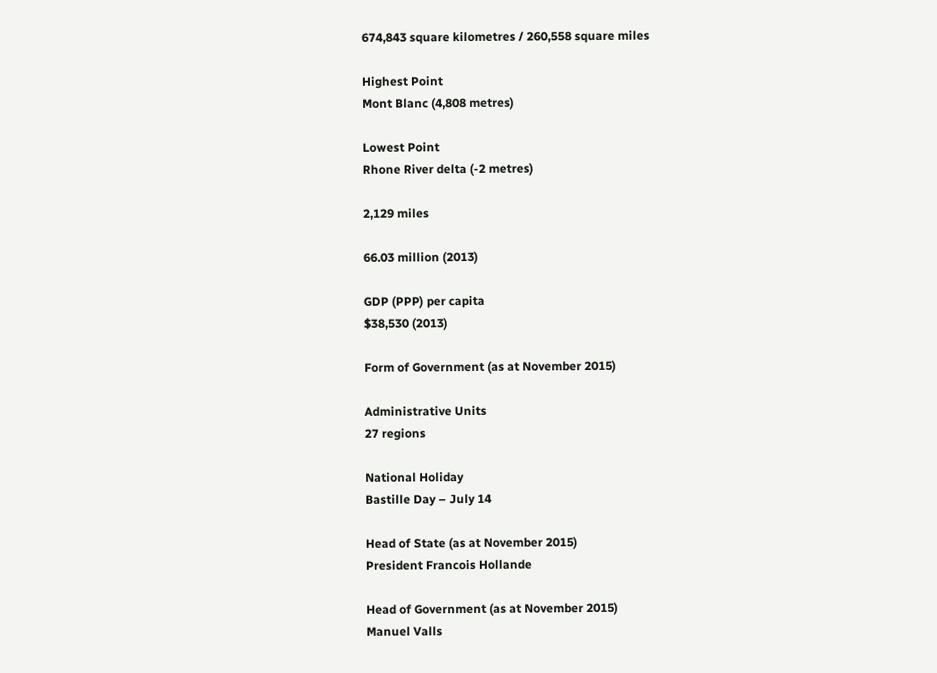674,843 square kilometres / 260,558 square miles

Highest Point
Mont Blanc (4,808 metres)

Lowest Point
Rhone River delta (-2 metres)

2,129 miles

66.03 million (2013)

GDP (PPP) per capita
$38,530 (2013)

Form of Government (as at November 2015)

Administrative Units
27 regions

National Holiday
Bastille Day – July 14

Head of State (as at November 2015)
President Francois Hollande

Head of Government (as at November 2015)
Manuel Valls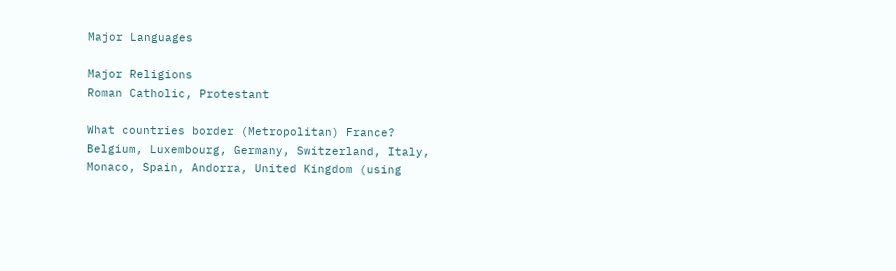Major Languages

Major Religions
Roman Catholic, Protestant

What countries border (Metropolitan) France?
Belgium, Luxembourg, Germany, Switzerland, Italy, Monaco, Spain, Andorra, United Kingdom (using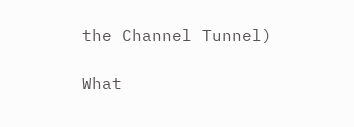the Channel Tunnel)

What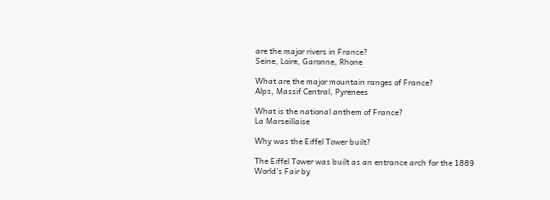are the major rivers in France?
Seine, Loire, Garonne, Rhone

What are the major mountain ranges of France?
Alps, Massif Central, Pyrenees

What is the national anthem of France?
La Marseillaise

Why was the Eiffel Tower built?

The Eiffel Tower was built as an entrance arch for the 1889 World’s Fair by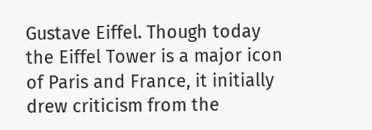Gustave Eiffel. Though today the Eiffel Tower is a major icon of Paris and France, it initially drew criticism from the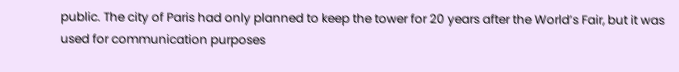public. The city of Paris had only planned to keep the tower for 20 years after the World’s Fair, but it was used for communication purposes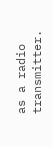as a radio transmitter.